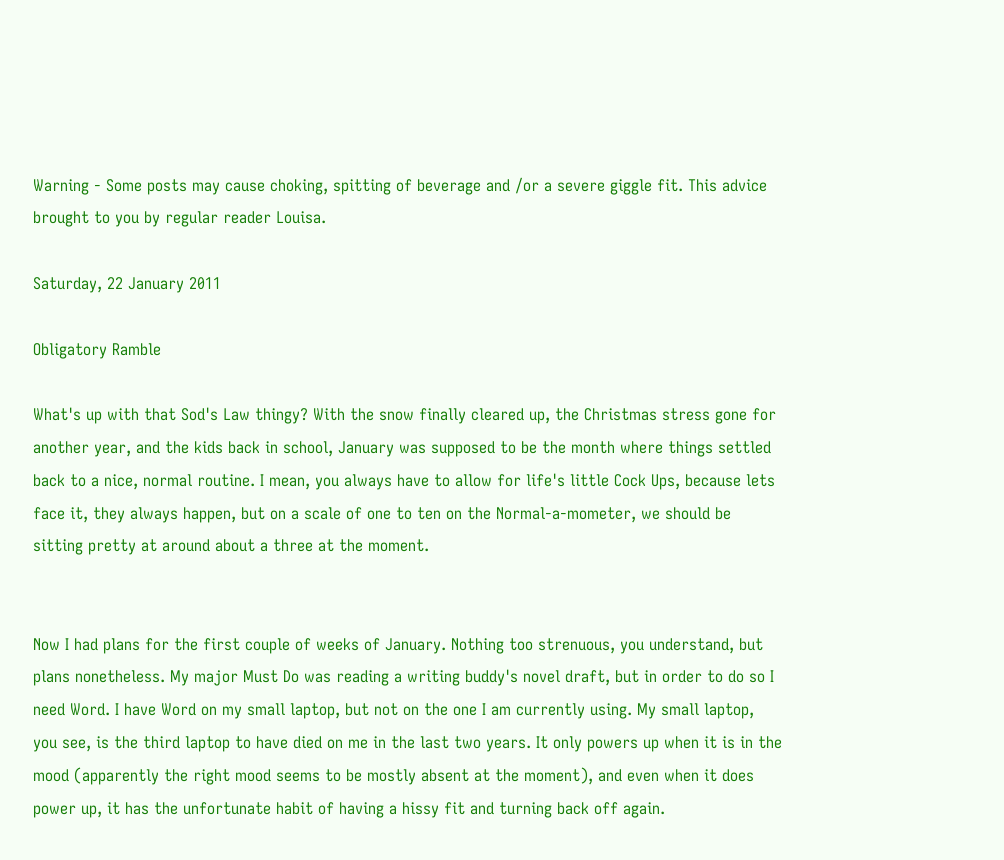Warning - Some posts may cause choking, spitting of beverage and /or a severe giggle fit. This advice brought to you by regular reader Louisa.

Saturday, 22 January 2011

Obligatory Ramble

What's up with that Sod's Law thingy? With the snow finally cleared up, the Christmas stress gone for another year, and the kids back in school, January was supposed to be the month where things settled back to a nice, normal routine. I mean, you always have to allow for life's little Cock Ups, because lets face it, they always happen, but on a scale of one to ten on the Normal-a-mometer, we should be sitting pretty at around about a three at the moment.


Now I had plans for the first couple of weeks of January. Nothing too strenuous, you understand, but plans nonetheless. My major Must Do was reading a writing buddy's novel draft, but in order to do so I need Word. I have Word on my small laptop, but not on the one I am currently using. My small laptop, you see, is the third laptop to have died on me in the last two years. It only powers up when it is in the mood (apparently the right mood seems to be mostly absent at the moment), and even when it does power up, it has the unfortunate habit of having a hissy fit and turning back off again.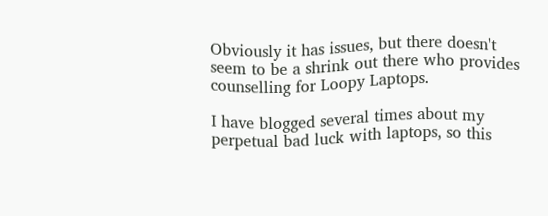Obviously it has issues, but there doesn't seem to be a shrink out there who provides counselling for Loopy Laptops.

I have blogged several times about my perpetual bad luck with laptops, so this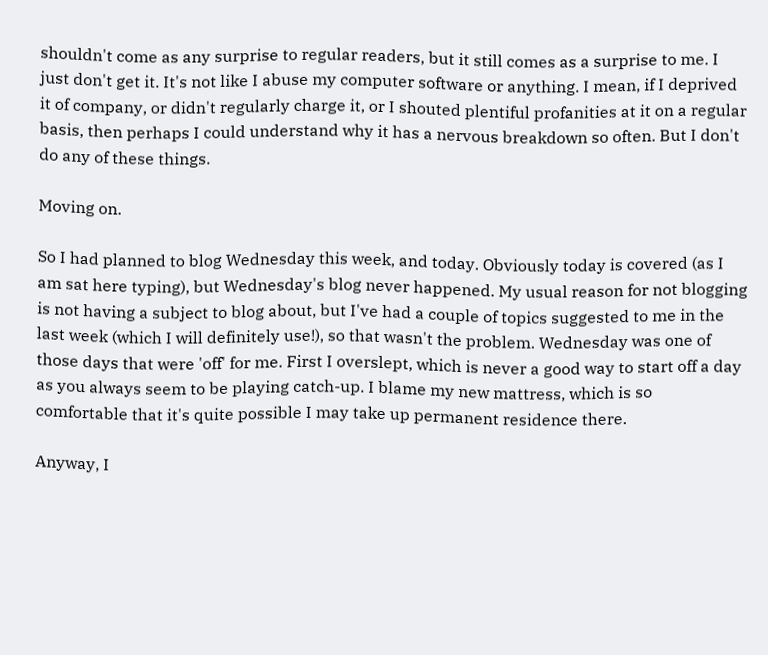shouldn't come as any surprise to regular readers, but it still comes as a surprise to me. I just don't get it. It's not like I abuse my computer software or anything. I mean, if I deprived it of company, or didn't regularly charge it, or I shouted plentiful profanities at it on a regular basis, then perhaps I could understand why it has a nervous breakdown so often. But I don't do any of these things.

Moving on.

So I had planned to blog Wednesday this week, and today. Obviously today is covered (as I am sat here typing), but Wednesday's blog never happened. My usual reason for not blogging is not having a subject to blog about, but I've had a couple of topics suggested to me in the last week (which I will definitely use!), so that wasn't the problem. Wednesday was one of those days that were 'off' for me. First I overslept, which is never a good way to start off a day as you always seem to be playing catch-up. I blame my new mattress, which is so comfortable that it's quite possible I may take up permanent residence there.

Anyway, I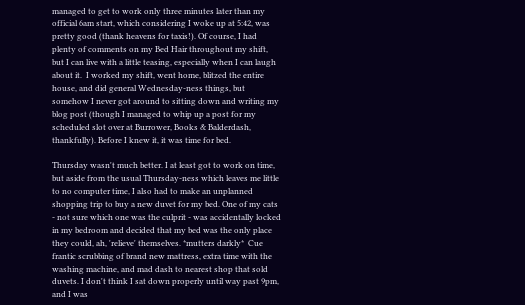managed to get to work only three minutes later than my official 6am start, which considering I woke up at 5:42, was pretty good (thank heavens for taxis!). Of course, I had plenty of comments on my Bed Hair throughout my shift, but I can live with a little teasing, especially when I can laugh about it.  I worked my shift, went home, blitzed the entire house, and did general Wednesday-ness things, but somehow I never got around to sitting down and writing my blog post (though I managed to whip up a post for my scheduled slot over at Burrower, Books & Balderdash, thankfully). Before I knew it, it was time for bed.

Thursday wasn't much better. I at least got to work on time, but aside from the usual Thursday-ness which leaves me little to no computer time, I also had to make an unplanned shopping trip to buy a new duvet for my bed. One of my cats - not sure which one was the culprit - was accidentally locked in my bedroom and decided that my bed was the only place they could, ah, 'relieve' themselves. *mutters darkly*  Cue frantic scrubbing of brand new mattress, extra time with the washing machine, and mad dash to nearest shop that sold duvets. I don't think I sat down properly until way past 9pm, and I was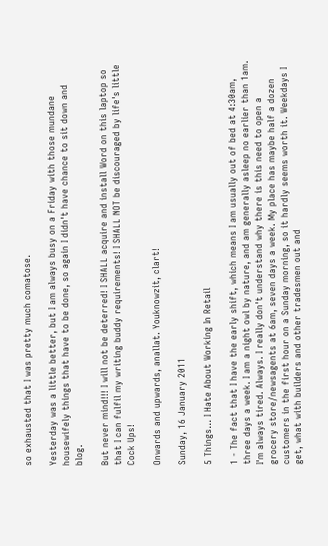so exhausted that I was pretty much comatose.

Yesterday was a little better, but I am always busy on a Friday with those mundane housewifely things that have to be done, so again I didn't have chance to sit down and blog.

But never mind!!! I will not be deterred! I SHALL acquire and install Word on this laptop so that I can fulfil my writing buddy requirements! I SHALL NOT be discouraged by life's little Cock Ups!

Onwards and upwards, anallat. Youknowzit, clart!

Sunday, 16 January 2011

5 Things... I Hate About Working In Retail

1 - The fact that I have the early shift, which means I am usually out of bed at 4:30am, three days a week. I am a night owl by nature, and am generally asleep no earlier than 1am. I'm always tired. Always. I really don't understand why there is this need to open a grocery store/newsagents at 6am, seven days a week. My place has maybe half a dozen customers in the first hour on a Sunday morning, so it hardly seems worth it. Weekdays I get, what with builders and other tradesmen out and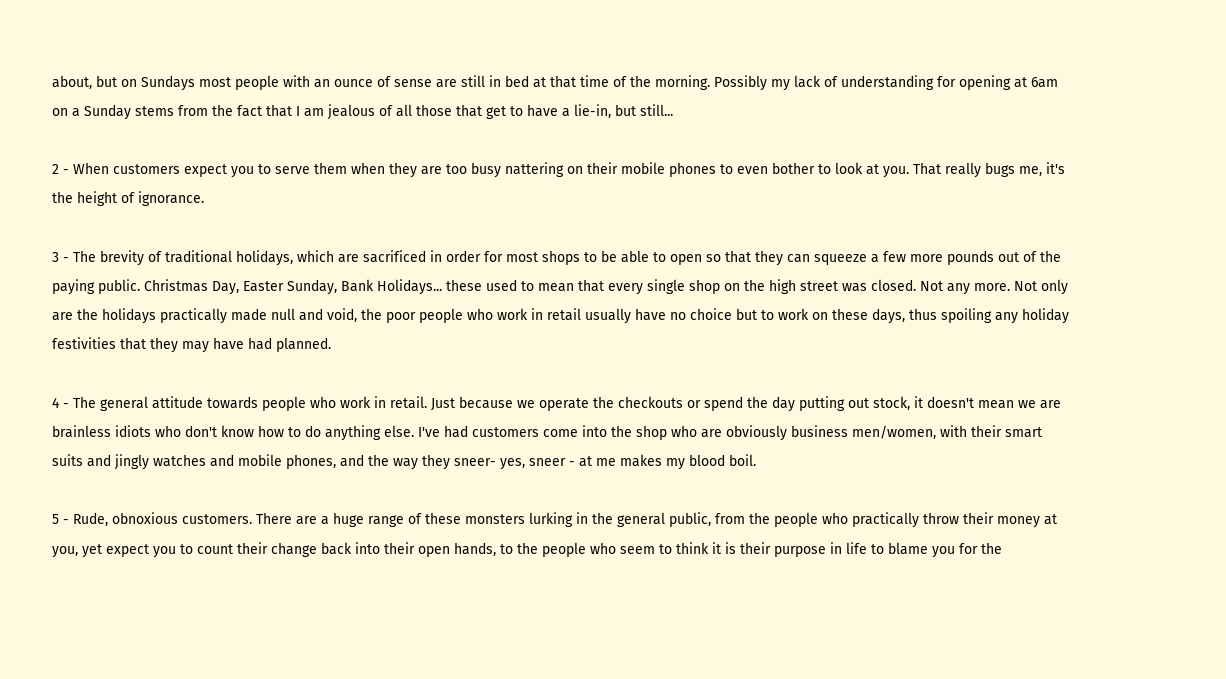about, but on Sundays most people with an ounce of sense are still in bed at that time of the morning. Possibly my lack of understanding for opening at 6am on a Sunday stems from the fact that I am jealous of all those that get to have a lie-in, but still...

2 - When customers expect you to serve them when they are too busy nattering on their mobile phones to even bother to look at you. That really bugs me, it's the height of ignorance.

3 - The brevity of traditional holidays, which are sacrificed in order for most shops to be able to open so that they can squeeze a few more pounds out of the paying public. Christmas Day, Easter Sunday, Bank Holidays... these used to mean that every single shop on the high street was closed. Not any more. Not only are the holidays practically made null and void, the poor people who work in retail usually have no choice but to work on these days, thus spoiling any holiday festivities that they may have had planned.

4 - The general attitude towards people who work in retail. Just because we operate the checkouts or spend the day putting out stock, it doesn't mean we are brainless idiots who don't know how to do anything else. I've had customers come into the shop who are obviously business men/women, with their smart suits and jingly watches and mobile phones, and the way they sneer- yes, sneer - at me makes my blood boil.

5 - Rude, obnoxious customers. There are a huge range of these monsters lurking in the general public, from the people who practically throw their money at you, yet expect you to count their change back into their open hands, to the people who seem to think it is their purpose in life to blame you for the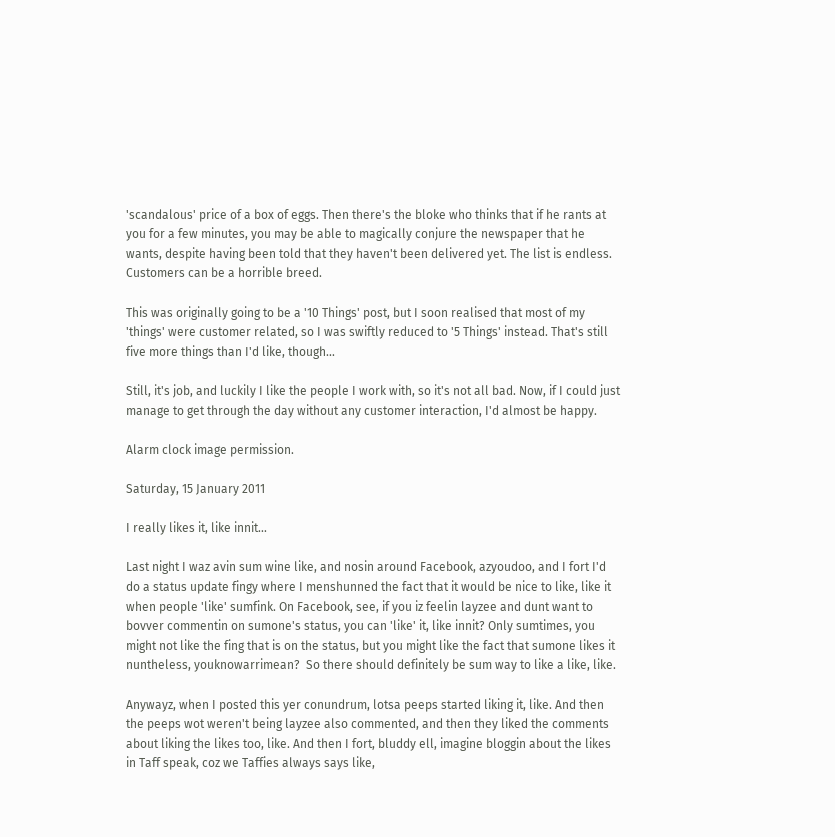'scandalous' price of a box of eggs. Then there's the bloke who thinks that if he rants at you for a few minutes, you may be able to magically conjure the newspaper that he wants, despite having been told that they haven't been delivered yet. The list is endless. Customers can be a horrible breed.

This was originally going to be a '10 Things' post, but I soon realised that most of my 'things' were customer related, so I was swiftly reduced to '5 Things' instead. That's still five more things than I'd like, though...

Still, it's job, and luckily I like the people I work with, so it's not all bad. Now, if I could just manage to get through the day without any customer interaction, I'd almost be happy.

Alarm clock image permission.

Saturday, 15 January 2011

I really likes it, like innit...

Last night I waz avin sum wine like, and nosin around Facebook, azyoudoo, and I fort I'd do a status update fingy where I menshunned the fact that it would be nice to like, like it when people 'like' sumfink. On Facebook, see, if you iz feelin layzee and dunt want to bovver commentin on sumone's status, you can 'like' it, like innit? Only sumtimes, you might not like the fing that is on the status, but you might like the fact that sumone likes it nuntheless, youknowarrimean?  So there should definitely be sum way to like a like, like.

Anywayz, when I posted this yer conundrum, lotsa peeps started liking it, like. And then the peeps wot weren't being layzee also commented, and then they liked the comments about liking the likes too, like. And then I fort, bluddy ell, imagine bloggin about the likes in Taff speak, coz we Taffies always says like,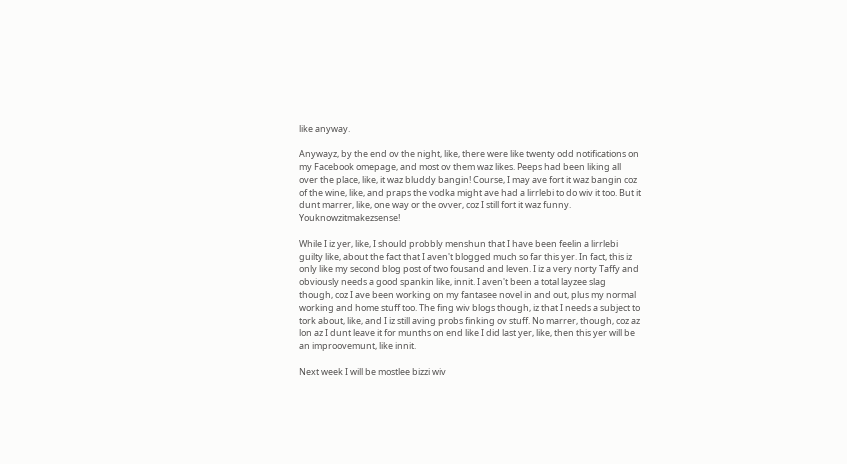like anyway.

Anywayz, by the end ov the night, like, there were like twenty odd notifications on my Facebook omepage, and most ov them waz likes. Peeps had been liking all over the place, like, it waz bluddy bangin! Course, I may ave fort it waz bangin coz of the wine, like, and praps the vodka might ave had a lirrlebi to do wiv it too. But it dunt marrer, like, one way or the ovver, coz I still fort it waz funny. Youknowzitmakezsense!

While I iz yer, like, I should probbly menshun that I have been feelin a lirrlebi guilty like, about the fact that I aven't blogged much so far this yer. In fact, this iz only like my second blog post of two fousand and leven. I iz a very norty Taffy and obviously needs a good spankin like, innit. I aven't been a total layzee slag though, coz I ave been working on my fantasee novel in and out, plus my normal working and home stuff too. The fing wiv blogs though, iz that I needs a subject to tork about, like, and I iz still aving probs finking ov stuff. No marrer, though, coz az lon az I dunt leave it for munths on end like I did last yer, like, then this yer will be an improovemunt, like innit.

Next week I will be mostlee bizzi wiv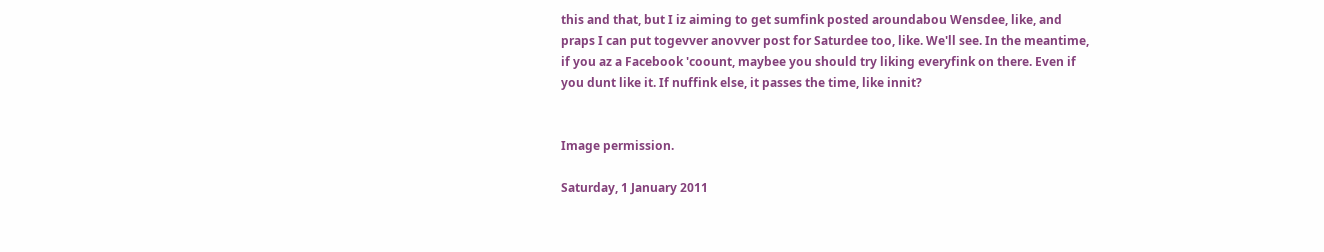this and that, but I iz aiming to get sumfink posted aroundabou Wensdee, like, and praps I can put togevver anovver post for Saturdee too, like. We'll see. In the meantime, if you az a Facebook 'coount, maybee you should try liking everyfink on there. Even if you dunt like it. If nuffink else, it passes the time, like innit?


Image permission.

Saturday, 1 January 2011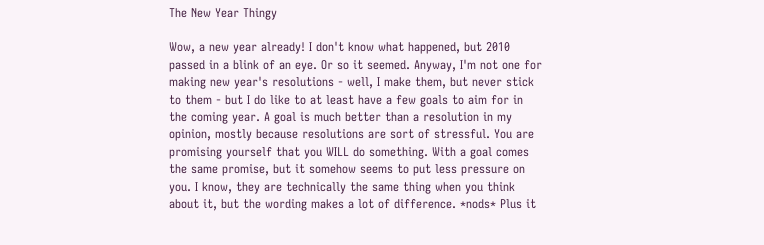The New Year Thingy

Wow, a new year already! I don't know what happened, but 2010 passed in a blink of an eye. Or so it seemed. Anyway, I'm not one for making new year's resolutions - well, I make them, but never stick to them - but I do like to at least have a few goals to aim for in the coming year. A goal is much better than a resolution in my opinion, mostly because resolutions are sort of stressful. You are promising yourself that you WILL do something. With a goal comes the same promise, but it somehow seems to put less pressure on you. I know, they are technically the same thing when you think about it, but the wording makes a lot of difference. *nods* Plus it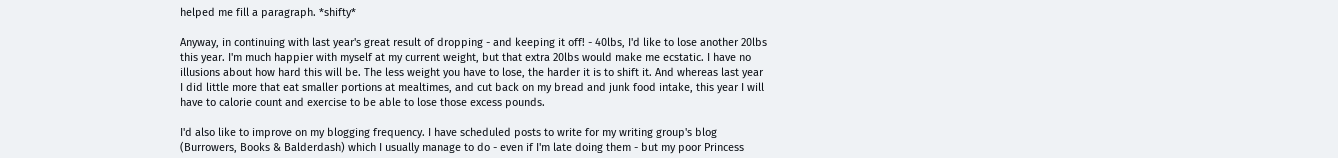helped me fill a paragraph. *shifty*

Anyway, in continuing with last year's great result of dropping - and keeping it off! - 40lbs, I'd like to lose another 20lbs this year. I'm much happier with myself at my current weight, but that extra 20lbs would make me ecstatic. I have no illusions about how hard this will be. The less weight you have to lose, the harder it is to shift it. And whereas last year I did little more that eat smaller portions at mealtimes, and cut back on my bread and junk food intake, this year I will have to calorie count and exercise to be able to lose those excess pounds.

I'd also like to improve on my blogging frequency. I have scheduled posts to write for my writing group's blog (Burrowers, Books & Balderdash) which I usually manage to do - even if I'm late doing them - but my poor Princess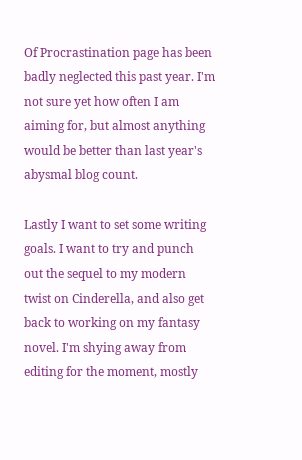Of Procrastination page has been badly neglected this past year. I'm not sure yet how often I am aiming for, but almost anything would be better than last year's abysmal blog count.

Lastly I want to set some writing goals. I want to try and punch out the sequel to my modern twist on Cinderella, and also get back to working on my fantasy novel. I'm shying away from editing for the moment, mostly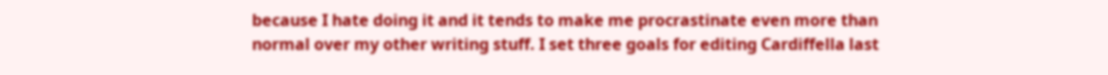because I hate doing it and it tends to make me procrastinate even more than normal over my other writing stuff. I set three goals for editing Cardiffella last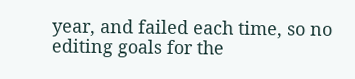year, and failed each time, so no editing goals for the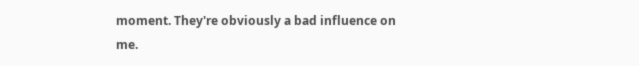moment. They're obviously a bad influence on me.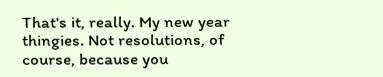That's it, really. My new year thingies. Not resolutions, of course, because you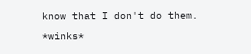know that I don't do them. *winks*